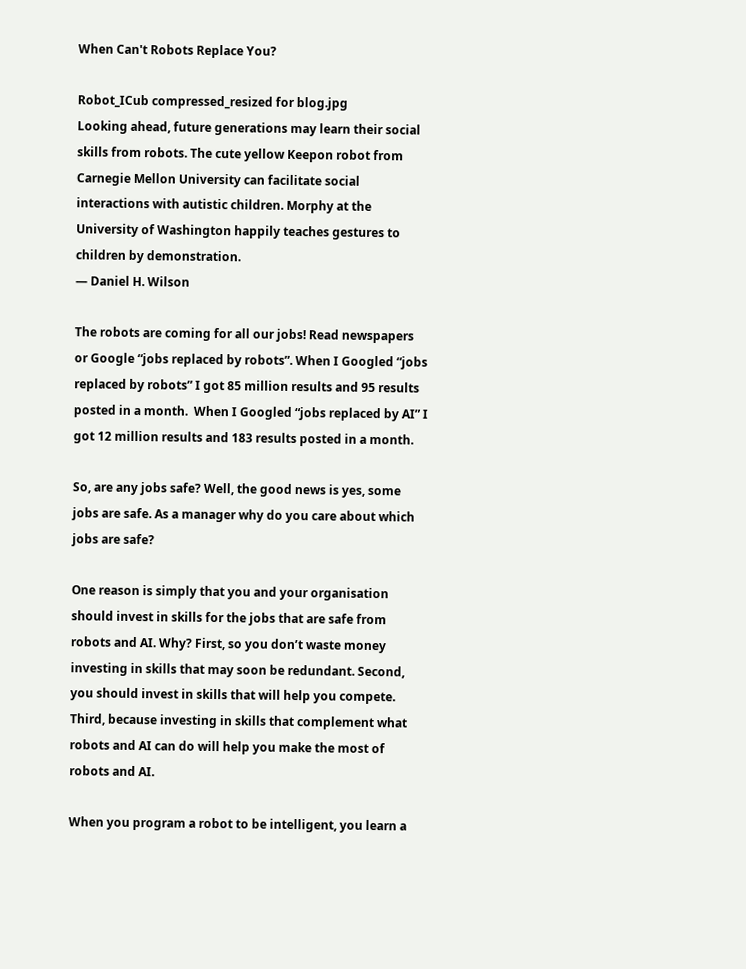When Can't Robots Replace You?

Robot_ICub compressed_resized for blog.jpg
Looking ahead, future generations may learn their social skills from robots. The cute yellow Keepon robot from Carnegie Mellon University can facilitate social interactions with autistic children. Morphy at the University of Washington happily teaches gestures to children by demonstration.
— Daniel H. Wilson

The robots are coming for all our jobs! Read newspapers or Google “jobs replaced by robots”. When I Googled “jobs replaced by robots” I got 85 million results and 95 results posted in a month.  When I Googled “jobs replaced by AI” I got 12 million results and 183 results posted in a month.

So, are any jobs safe? Well, the good news is yes, some jobs are safe. As a manager why do you care about which jobs are safe?

One reason is simply that you and your organisation should invest in skills for the jobs that are safe from robots and AI. Why? First, so you don’t waste money investing in skills that may soon be redundant. Second, you should invest in skills that will help you compete. Third, because investing in skills that complement what robots and AI can do will help you make the most of robots and AI.

When you program a robot to be intelligent, you learn a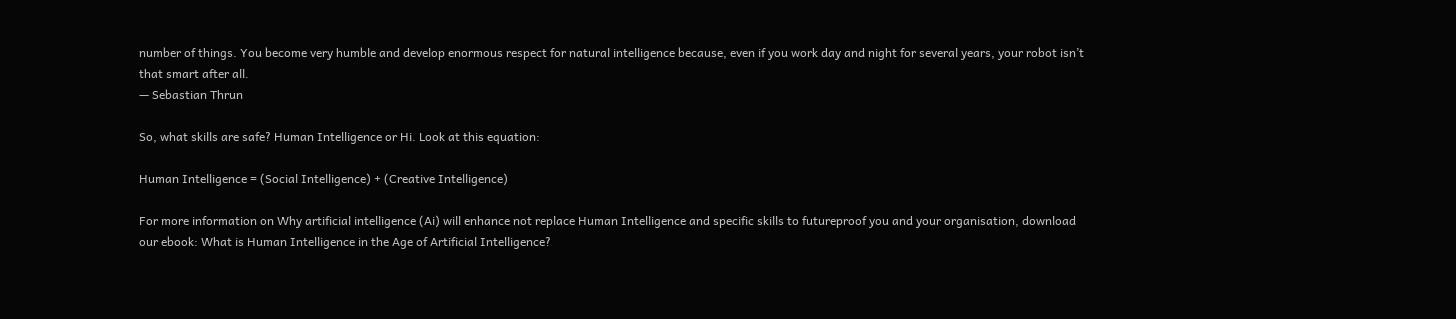number of things. You become very humble and develop enormous respect for natural intelligence because, even if you work day and night for several years, your robot isn’t that smart after all.
— Sebastian Thrun

So, what skills are safe? Human Intelligence or Hi. Look at this equation:

Human Intelligence = (Social Intelligence) + (Creative Intelligence)

For more information on Why artificial intelligence (Ai) will enhance not replace Human Intelligence and specific skills to futureproof you and your organisation, download our ebook: What is Human Intelligence in the Age of Artificial Intelligence?